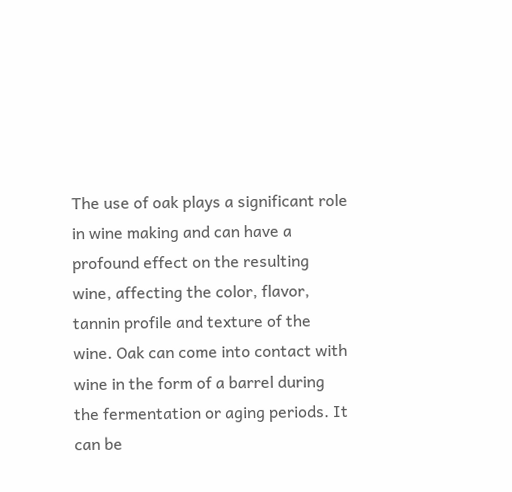The use of oak plays a significant role in wine making and can have a profound effect on the resulting wine, affecting the color, flavor, tannin profile and texture of the wine. Oak can come into contact with wine in the form of a barrel during the fermentation or aging periods. It can be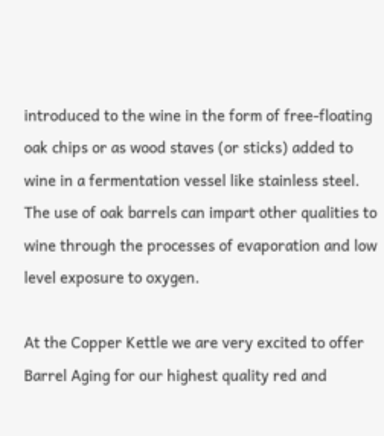introduced to the wine in the form of free-floating oak chips or as wood staves (or sticks) added to wine in a fermentation vessel like stainless steel. The use of oak barrels can impart other qualities to wine through the processes of evaporation and low level exposure to oxygen.

At the Copper Kettle we are very excited to offer Barrel Aging for our highest quality red and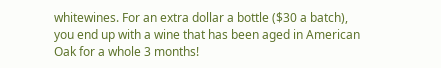whitewines. For an extra dollar a bottle ($30 a batch), you end up with a wine that has been aged in American Oak for a whole 3 months!